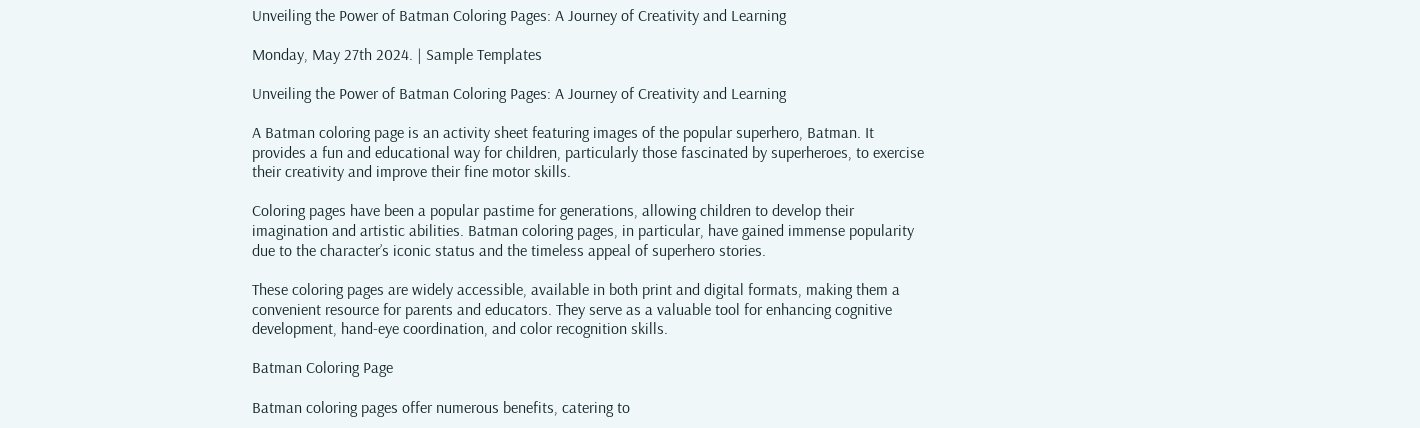Unveiling the Power of Batman Coloring Pages: A Journey of Creativity and Learning

Monday, May 27th 2024. | Sample Templates

Unveiling the Power of Batman Coloring Pages: A Journey of Creativity and Learning

A Batman coloring page is an activity sheet featuring images of the popular superhero, Batman. It provides a fun and educational way for children, particularly those fascinated by superheroes, to exercise their creativity and improve their fine motor skills.

Coloring pages have been a popular pastime for generations, allowing children to develop their imagination and artistic abilities. Batman coloring pages, in particular, have gained immense popularity due to the character’s iconic status and the timeless appeal of superhero stories.

These coloring pages are widely accessible, available in both print and digital formats, making them a convenient resource for parents and educators. They serve as a valuable tool for enhancing cognitive development, hand-eye coordination, and color recognition skills.

Batman Coloring Page

Batman coloring pages offer numerous benefits, catering to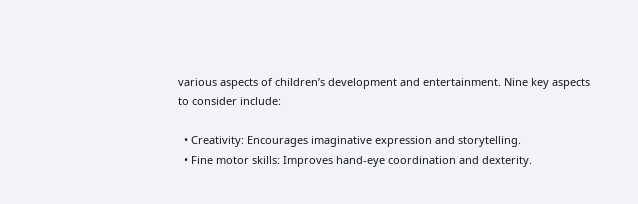various aspects of children’s development and entertainment. Nine key aspects to consider include:

  • Creativity: Encourages imaginative expression and storytelling.
  • Fine motor skills: Improves hand-eye coordination and dexterity.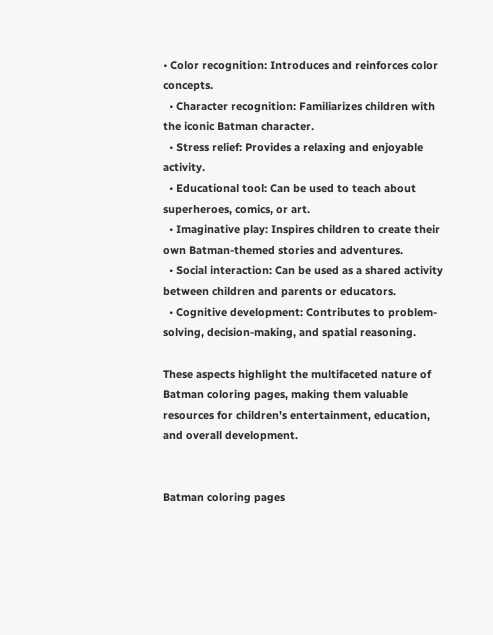• Color recognition: Introduces and reinforces color concepts.
  • Character recognition: Familiarizes children with the iconic Batman character.
  • Stress relief: Provides a relaxing and enjoyable activity.
  • Educational tool: Can be used to teach about superheroes, comics, or art.
  • Imaginative play: Inspires children to create their own Batman-themed stories and adventures.
  • Social interaction: Can be used as a shared activity between children and parents or educators.
  • Cognitive development: Contributes to problem-solving, decision-making, and spatial reasoning.

These aspects highlight the multifaceted nature of Batman coloring pages, making them valuable resources for children’s entertainment, education, and overall development.


Batman coloring pages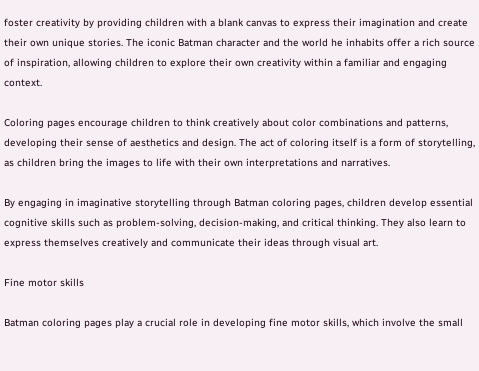foster creativity by providing children with a blank canvas to express their imagination and create their own unique stories. The iconic Batman character and the world he inhabits offer a rich source of inspiration, allowing children to explore their own creativity within a familiar and engaging context.

Coloring pages encourage children to think creatively about color combinations and patterns, developing their sense of aesthetics and design. The act of coloring itself is a form of storytelling, as children bring the images to life with their own interpretations and narratives.

By engaging in imaginative storytelling through Batman coloring pages, children develop essential cognitive skills such as problem-solving, decision-making, and critical thinking. They also learn to express themselves creatively and communicate their ideas through visual art.

Fine motor skills

Batman coloring pages play a crucial role in developing fine motor skills, which involve the small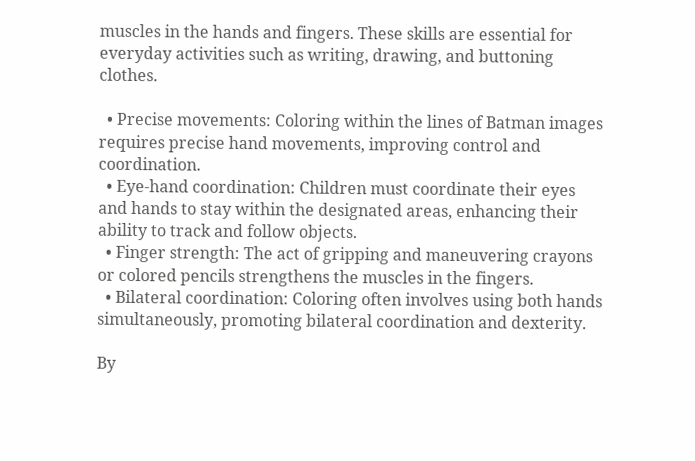muscles in the hands and fingers. These skills are essential for everyday activities such as writing, drawing, and buttoning clothes.

  • Precise movements: Coloring within the lines of Batman images requires precise hand movements, improving control and coordination.
  • Eye-hand coordination: Children must coordinate their eyes and hands to stay within the designated areas, enhancing their ability to track and follow objects.
  • Finger strength: The act of gripping and maneuvering crayons or colored pencils strengthens the muscles in the fingers.
  • Bilateral coordination: Coloring often involves using both hands simultaneously, promoting bilateral coordination and dexterity.

By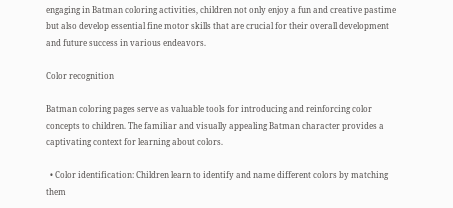engaging in Batman coloring activities, children not only enjoy a fun and creative pastime but also develop essential fine motor skills that are crucial for their overall development and future success in various endeavors.

Color recognition

Batman coloring pages serve as valuable tools for introducing and reinforcing color concepts to children. The familiar and visually appealing Batman character provides a captivating context for learning about colors.

  • Color identification: Children learn to identify and name different colors by matching them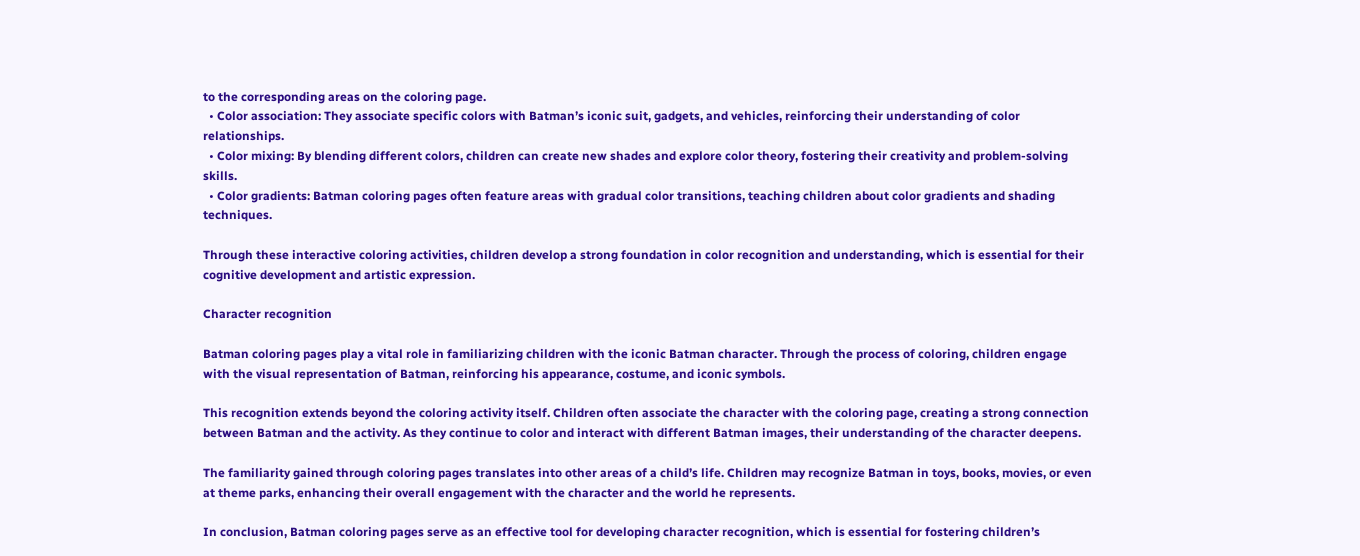to the corresponding areas on the coloring page.
  • Color association: They associate specific colors with Batman’s iconic suit, gadgets, and vehicles, reinforcing their understanding of color relationships.
  • Color mixing: By blending different colors, children can create new shades and explore color theory, fostering their creativity and problem-solving skills.
  • Color gradients: Batman coloring pages often feature areas with gradual color transitions, teaching children about color gradients and shading techniques.

Through these interactive coloring activities, children develop a strong foundation in color recognition and understanding, which is essential for their cognitive development and artistic expression.

Character recognition

Batman coloring pages play a vital role in familiarizing children with the iconic Batman character. Through the process of coloring, children engage with the visual representation of Batman, reinforcing his appearance, costume, and iconic symbols.

This recognition extends beyond the coloring activity itself. Children often associate the character with the coloring page, creating a strong connection between Batman and the activity. As they continue to color and interact with different Batman images, their understanding of the character deepens.

The familiarity gained through coloring pages translates into other areas of a child’s life. Children may recognize Batman in toys, books, movies, or even at theme parks, enhancing their overall engagement with the character and the world he represents.

In conclusion, Batman coloring pages serve as an effective tool for developing character recognition, which is essential for fostering children’s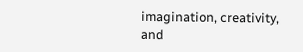imagination, creativity, and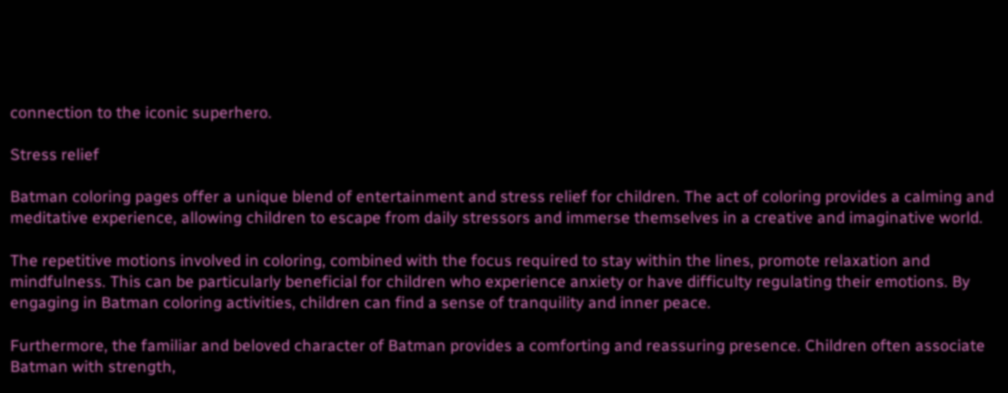connection to the iconic superhero.

Stress relief

Batman coloring pages offer a unique blend of entertainment and stress relief for children. The act of coloring provides a calming and meditative experience, allowing children to escape from daily stressors and immerse themselves in a creative and imaginative world.

The repetitive motions involved in coloring, combined with the focus required to stay within the lines, promote relaxation and mindfulness. This can be particularly beneficial for children who experience anxiety or have difficulty regulating their emotions. By engaging in Batman coloring activities, children can find a sense of tranquility and inner peace.

Furthermore, the familiar and beloved character of Batman provides a comforting and reassuring presence. Children often associate Batman with strength,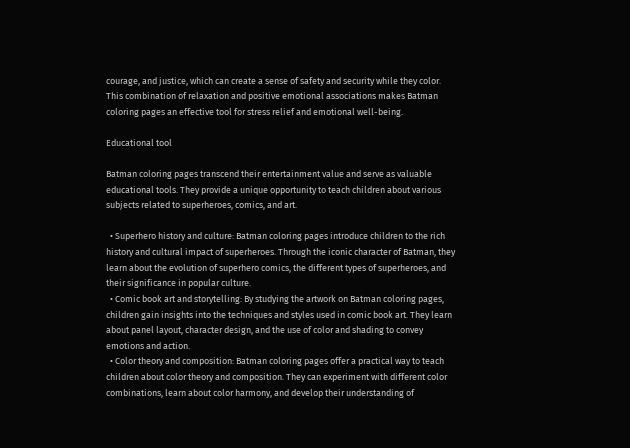courage, and justice, which can create a sense of safety and security while they color. This combination of relaxation and positive emotional associations makes Batman coloring pages an effective tool for stress relief and emotional well-being.

Educational tool

Batman coloring pages transcend their entertainment value and serve as valuable educational tools. They provide a unique opportunity to teach children about various subjects related to superheroes, comics, and art.

  • Superhero history and culture: Batman coloring pages introduce children to the rich history and cultural impact of superheroes. Through the iconic character of Batman, they learn about the evolution of superhero comics, the different types of superheroes, and their significance in popular culture.
  • Comic book art and storytelling: By studying the artwork on Batman coloring pages, children gain insights into the techniques and styles used in comic book art. They learn about panel layout, character design, and the use of color and shading to convey emotions and action.
  • Color theory and composition: Batman coloring pages offer a practical way to teach children about color theory and composition. They can experiment with different color combinations, learn about color harmony, and develop their understanding of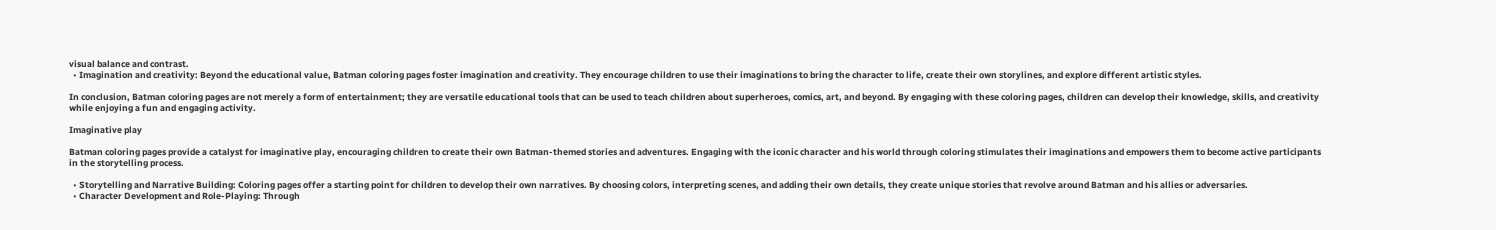visual balance and contrast.
  • Imagination and creativity: Beyond the educational value, Batman coloring pages foster imagination and creativity. They encourage children to use their imaginations to bring the character to life, create their own storylines, and explore different artistic styles.

In conclusion, Batman coloring pages are not merely a form of entertainment; they are versatile educational tools that can be used to teach children about superheroes, comics, art, and beyond. By engaging with these coloring pages, children can develop their knowledge, skills, and creativity while enjoying a fun and engaging activity.

Imaginative play

Batman coloring pages provide a catalyst for imaginative play, encouraging children to create their own Batman-themed stories and adventures. Engaging with the iconic character and his world through coloring stimulates their imaginations and empowers them to become active participants in the storytelling process.

  • Storytelling and Narrative Building: Coloring pages offer a starting point for children to develop their own narratives. By choosing colors, interpreting scenes, and adding their own details, they create unique stories that revolve around Batman and his allies or adversaries.
  • Character Development and Role-Playing: Through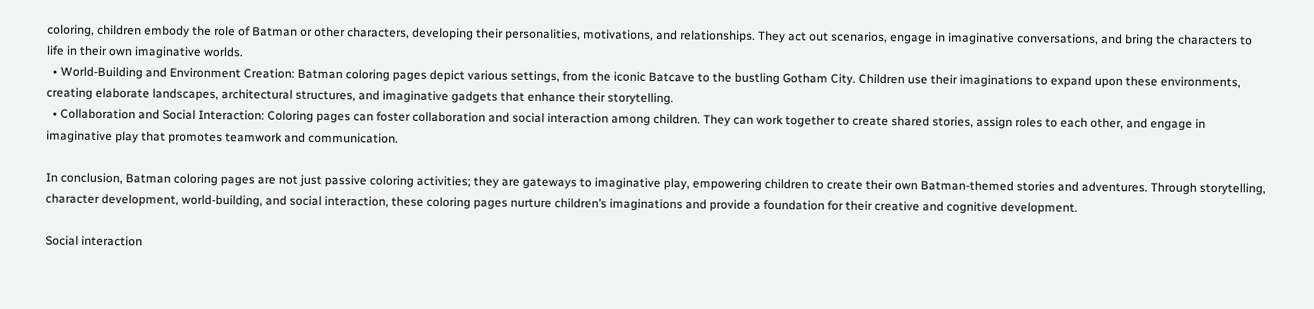coloring, children embody the role of Batman or other characters, developing their personalities, motivations, and relationships. They act out scenarios, engage in imaginative conversations, and bring the characters to life in their own imaginative worlds.
  • World-Building and Environment Creation: Batman coloring pages depict various settings, from the iconic Batcave to the bustling Gotham City. Children use their imaginations to expand upon these environments, creating elaborate landscapes, architectural structures, and imaginative gadgets that enhance their storytelling.
  • Collaboration and Social Interaction: Coloring pages can foster collaboration and social interaction among children. They can work together to create shared stories, assign roles to each other, and engage in imaginative play that promotes teamwork and communication.

In conclusion, Batman coloring pages are not just passive coloring activities; they are gateways to imaginative play, empowering children to create their own Batman-themed stories and adventures. Through storytelling, character development, world-building, and social interaction, these coloring pages nurture children’s imaginations and provide a foundation for their creative and cognitive development.

Social interaction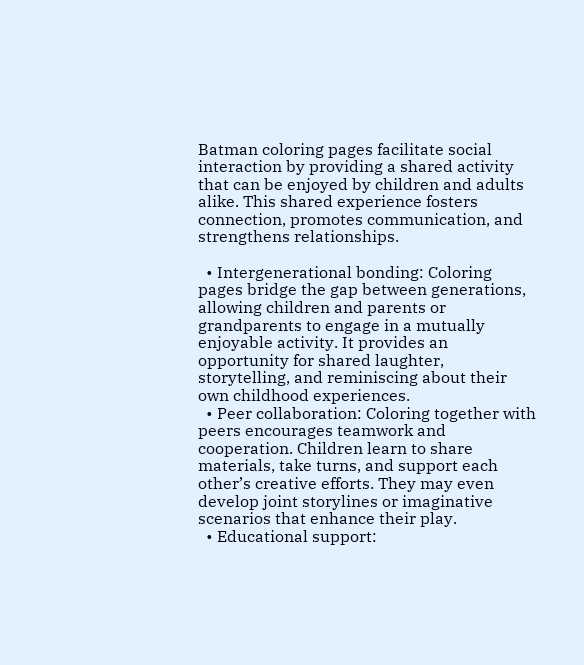Batman coloring pages facilitate social interaction by providing a shared activity that can be enjoyed by children and adults alike. This shared experience fosters connection, promotes communication, and strengthens relationships.

  • Intergenerational bonding: Coloring pages bridge the gap between generations, allowing children and parents or grandparents to engage in a mutually enjoyable activity. It provides an opportunity for shared laughter, storytelling, and reminiscing about their own childhood experiences.
  • Peer collaboration: Coloring together with peers encourages teamwork and cooperation. Children learn to share materials, take turns, and support each other’s creative efforts. They may even develop joint storylines or imaginative scenarios that enhance their play.
  • Educational support: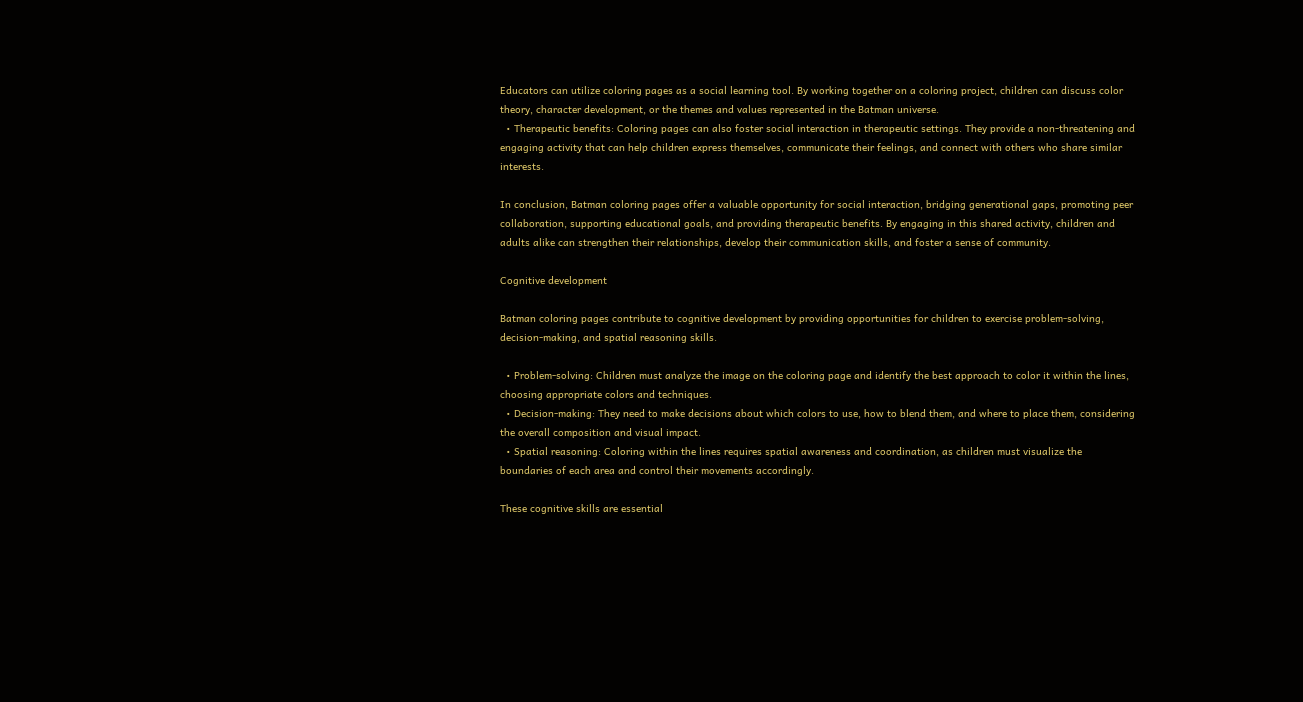Educators can utilize coloring pages as a social learning tool. By working together on a coloring project, children can discuss color theory, character development, or the themes and values represented in the Batman universe.
  • Therapeutic benefits: Coloring pages can also foster social interaction in therapeutic settings. They provide a non-threatening and engaging activity that can help children express themselves, communicate their feelings, and connect with others who share similar interests.

In conclusion, Batman coloring pages offer a valuable opportunity for social interaction, bridging generational gaps, promoting peer collaboration, supporting educational goals, and providing therapeutic benefits. By engaging in this shared activity, children and adults alike can strengthen their relationships, develop their communication skills, and foster a sense of community.

Cognitive development

Batman coloring pages contribute to cognitive development by providing opportunities for children to exercise problem-solving, decision-making, and spatial reasoning skills.

  • Problem-solving: Children must analyze the image on the coloring page and identify the best approach to color it within the lines, choosing appropriate colors and techniques.
  • Decision-making: They need to make decisions about which colors to use, how to blend them, and where to place them, considering the overall composition and visual impact.
  • Spatial reasoning: Coloring within the lines requires spatial awareness and coordination, as children must visualize the boundaries of each area and control their movements accordingly.

These cognitive skills are essential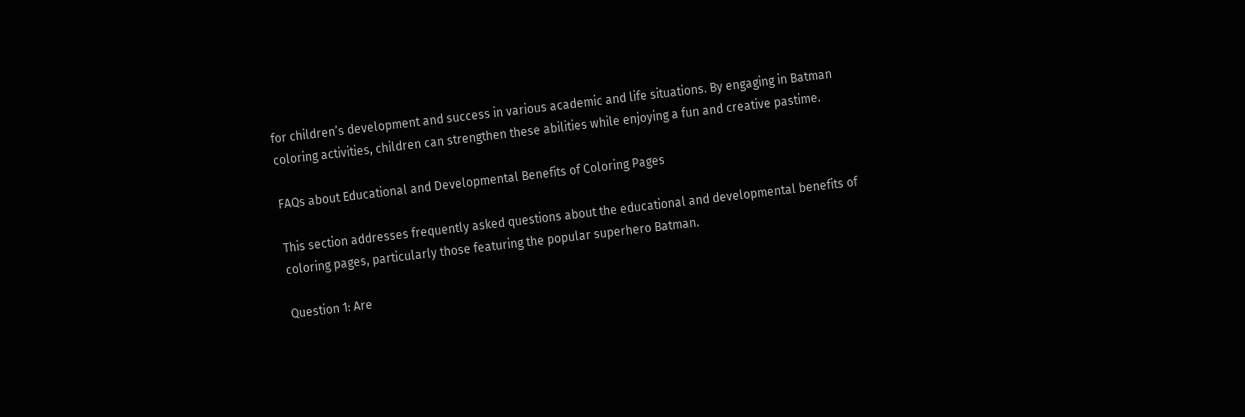for children’s development and success in various academic and life situations. By engaging in Batman coloring activities, children can strengthen these abilities while enjoying a fun and creative pastime.

FAQs about Educational and Developmental Benefits of Coloring Pages

This section addresses frequently asked questions about the educational and developmental benefits of coloring pages, particularly those featuring the popular superhero Batman.

Question 1: Are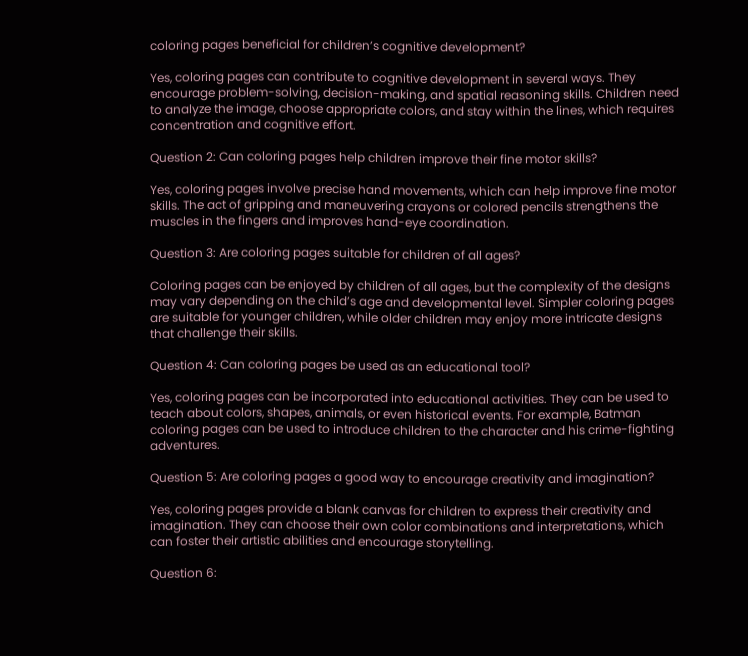coloring pages beneficial for children’s cognitive development?

Yes, coloring pages can contribute to cognitive development in several ways. They encourage problem-solving, decision-making, and spatial reasoning skills. Children need to analyze the image, choose appropriate colors, and stay within the lines, which requires concentration and cognitive effort.

Question 2: Can coloring pages help children improve their fine motor skills?

Yes, coloring pages involve precise hand movements, which can help improve fine motor skills. The act of gripping and maneuvering crayons or colored pencils strengthens the muscles in the fingers and improves hand-eye coordination.

Question 3: Are coloring pages suitable for children of all ages?

Coloring pages can be enjoyed by children of all ages, but the complexity of the designs may vary depending on the child’s age and developmental level. Simpler coloring pages are suitable for younger children, while older children may enjoy more intricate designs that challenge their skills.

Question 4: Can coloring pages be used as an educational tool?

Yes, coloring pages can be incorporated into educational activities. They can be used to teach about colors, shapes, animals, or even historical events. For example, Batman coloring pages can be used to introduce children to the character and his crime-fighting adventures.

Question 5: Are coloring pages a good way to encourage creativity and imagination?

Yes, coloring pages provide a blank canvas for children to express their creativity and imagination. They can choose their own color combinations and interpretations, which can foster their artistic abilities and encourage storytelling.

Question 6: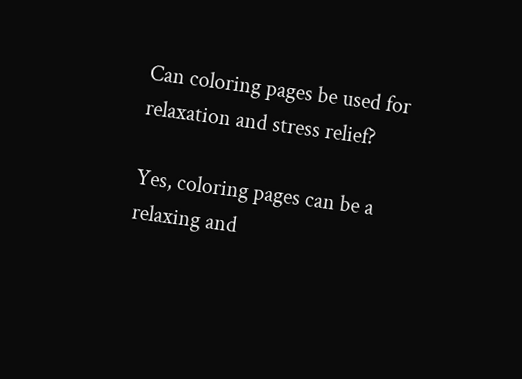Can coloring pages be used for relaxation and stress relief?

Yes, coloring pages can be a relaxing and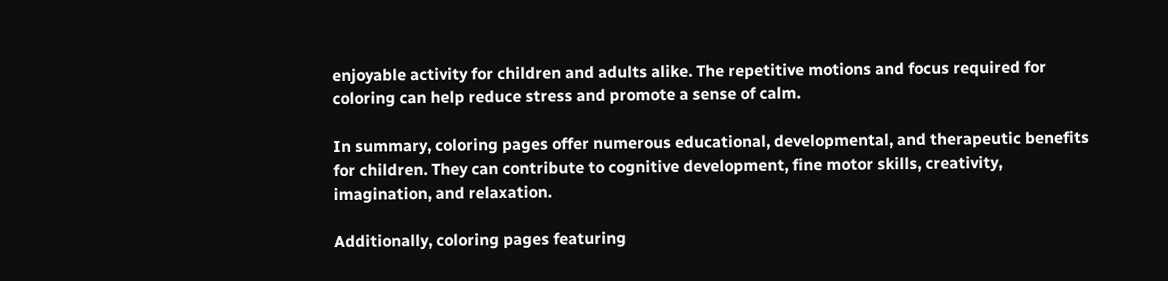enjoyable activity for children and adults alike. The repetitive motions and focus required for coloring can help reduce stress and promote a sense of calm.

In summary, coloring pages offer numerous educational, developmental, and therapeutic benefits for children. They can contribute to cognitive development, fine motor skills, creativity, imagination, and relaxation.

Additionally, coloring pages featuring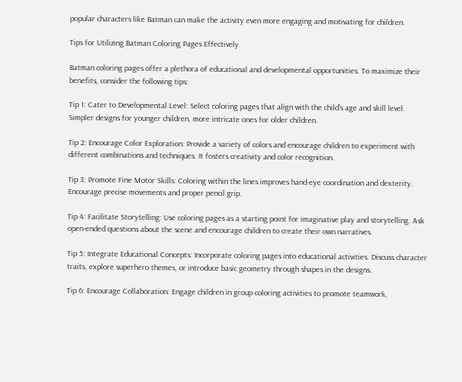popular characters like Batman can make the activity even more engaging and motivating for children.

Tips for Utilizing Batman Coloring Pages Effectively

Batman coloring pages offer a plethora of educational and developmental opportunities. To maximize their benefits, consider the following tips:

Tip 1: Cater to Developmental Level: Select coloring pages that align with the child’s age and skill level. Simpler designs for younger children, more intricate ones for older children.

Tip 2: Encourage Color Exploration: Provide a variety of colors and encourage children to experiment with different combinations and techniques. It fosters creativity and color recognition.

Tip 3: Promote Fine Motor Skills: Coloring within the lines improves hand-eye coordination and dexterity. Encourage precise movements and proper pencil grip.

Tip 4: Facilitate Storytelling: Use coloring pages as a starting point for imaginative play and storytelling. Ask open-ended questions about the scene and encourage children to create their own narratives.

Tip 5: Integrate Educational Concepts: Incorporate coloring pages into educational activities. Discuss character traits, explore superhero themes, or introduce basic geometry through shapes in the designs.

Tip 6: Encourage Collaboration: Engage children in group coloring activities to promote teamwork,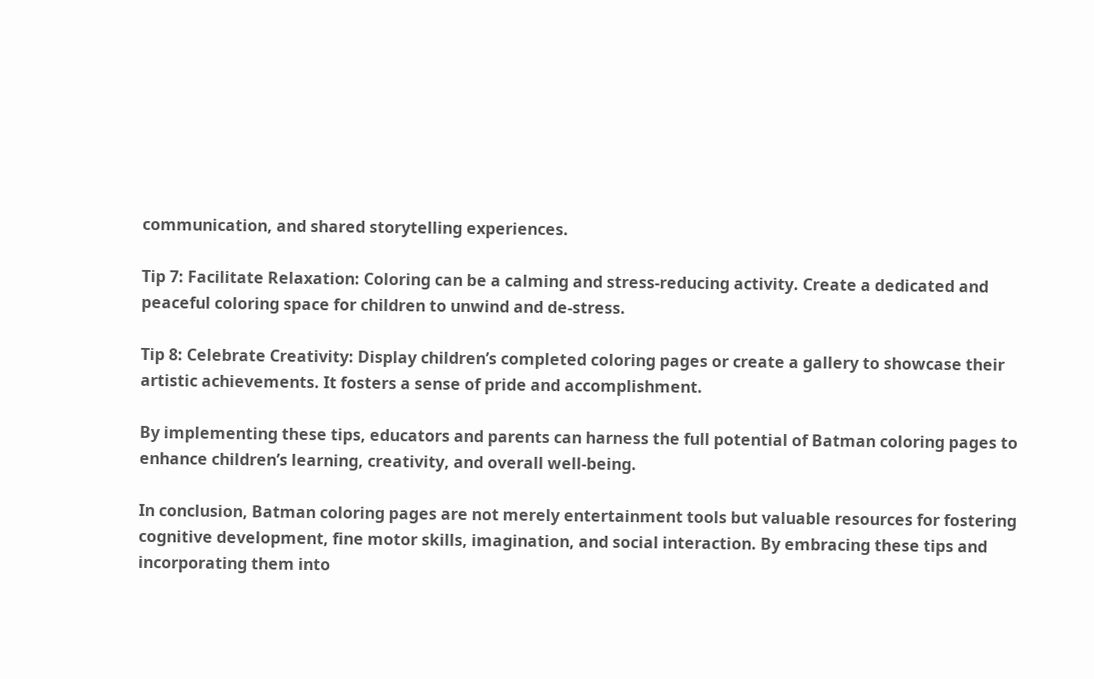communication, and shared storytelling experiences.

Tip 7: Facilitate Relaxation: Coloring can be a calming and stress-reducing activity. Create a dedicated and peaceful coloring space for children to unwind and de-stress.

Tip 8: Celebrate Creativity: Display children’s completed coloring pages or create a gallery to showcase their artistic achievements. It fosters a sense of pride and accomplishment.

By implementing these tips, educators and parents can harness the full potential of Batman coloring pages to enhance children’s learning, creativity, and overall well-being.

In conclusion, Batman coloring pages are not merely entertainment tools but valuable resources for fostering cognitive development, fine motor skills, imagination, and social interaction. By embracing these tips and incorporating them into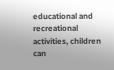educational and recreational activities, children can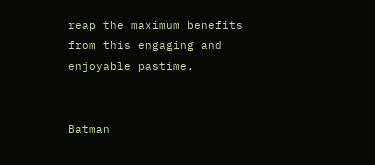reap the maximum benefits from this engaging and enjoyable pastime.


Batman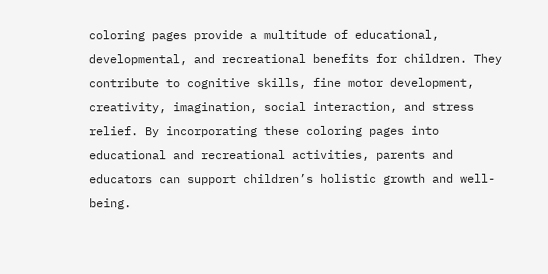coloring pages provide a multitude of educational, developmental, and recreational benefits for children. They contribute to cognitive skills, fine motor development, creativity, imagination, social interaction, and stress relief. By incorporating these coloring pages into educational and recreational activities, parents and educators can support children’s holistic growth and well-being.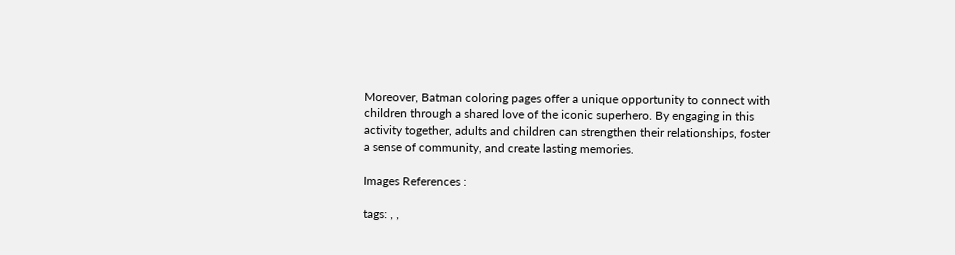Moreover, Batman coloring pages offer a unique opportunity to connect with children through a shared love of the iconic superhero. By engaging in this activity together, adults and children can strengthen their relationships, foster a sense of community, and create lasting memories.

Images References :

tags: , ,